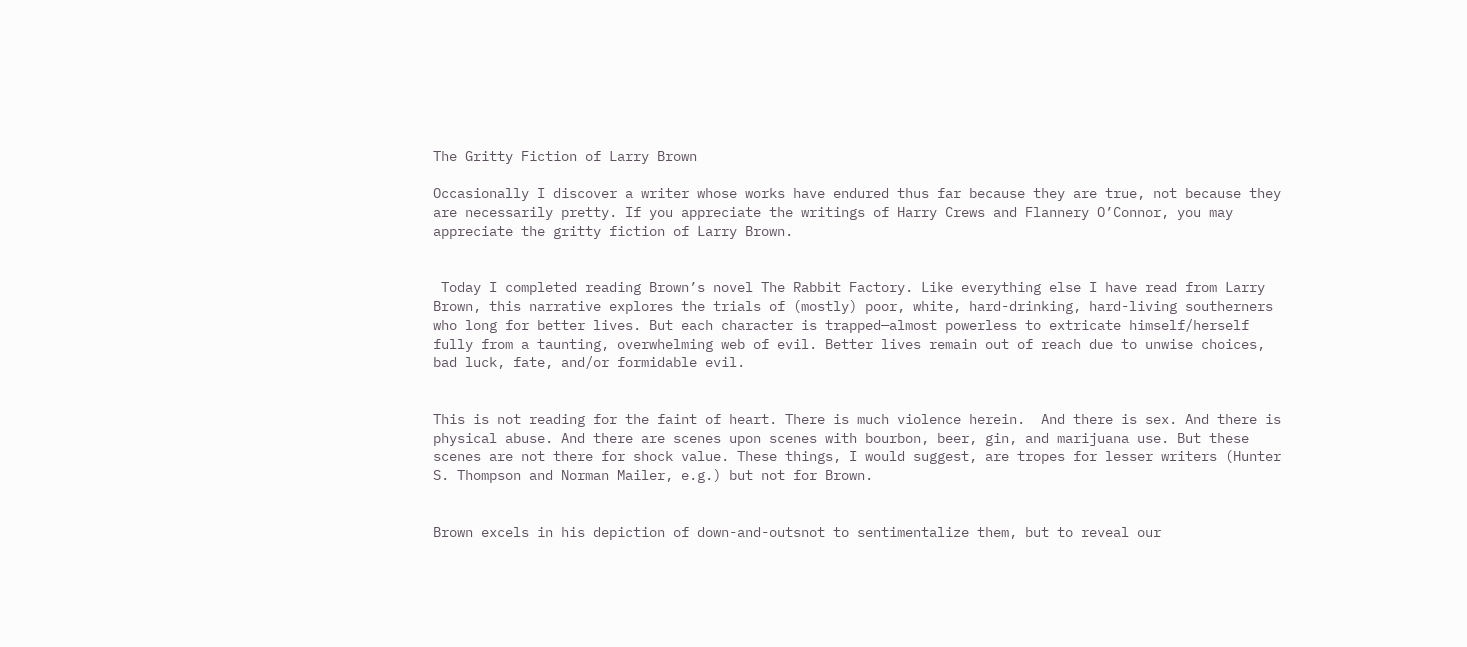The Gritty Fiction of Larry Brown

Occasionally I discover a writer whose works have endured thus far because they are true, not because they are necessarily pretty. If you appreciate the writings of Harry Crews and Flannery O’Connor, you may appreciate the gritty fiction of Larry Brown.


 Today I completed reading Brown’s novel The Rabbit Factory. Like everything else I have read from Larry Brown, this narrative explores the trials of (mostly) poor, white, hard-drinking, hard-living southerners who long for better lives. But each character is trapped—almost powerless to extricate himself/herself fully from a taunting, overwhelming web of evil. Better lives remain out of reach due to unwise choices, bad luck, fate, and/or formidable evil.


This is not reading for the faint of heart. There is much violence herein.  And there is sex. And there is physical abuse. And there are scenes upon scenes with bourbon, beer, gin, and marijuana use. But these scenes are not there for shock value. These things, I would suggest, are tropes for lesser writers (Hunter S. Thompson and Norman Mailer, e.g.) but not for Brown.


Brown excels in his depiction of down-and-outsnot to sentimentalize them, but to reveal our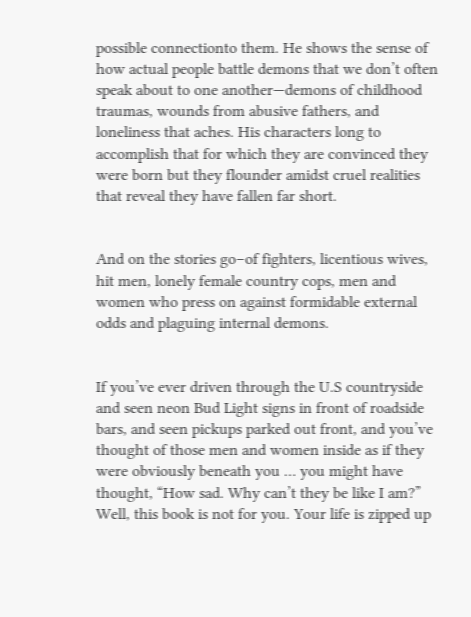possible connectionto them. He shows the sense of how actual people battle demons that we don’t often speak about to one another—demons of childhood traumas, wounds from abusive fathers, and loneliness that aches. His characters long to accomplish that for which they are convinced they were born but they flounder amidst cruel realities that reveal they have fallen far short.


And on the stories go–of fighters, licentious wives, hit men, lonely female country cops, men and women who press on against formidable external odds and plaguing internal demons.


If you’ve ever driven through the U.S countryside and seen neon Bud Light signs in front of roadside bars, and seen pickups parked out front, and you’ve thought of those men and women inside as if they were obviously beneath you … you might have thought, “How sad. Why can’t they be like I am?” Well, this book is not for you. Your life is zipped up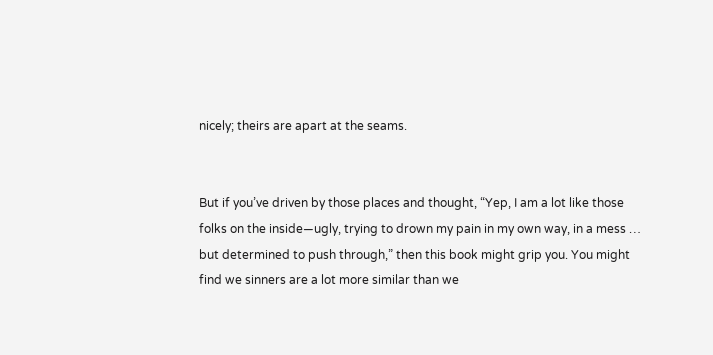nicely; theirs are apart at the seams.


But if you’ve driven by those places and thought, “Yep, I am a lot like those folks on the inside—ugly, trying to drown my pain in my own way, in a mess … but determined to push through,” then this book might grip you. You might find we sinners are a lot more similar than we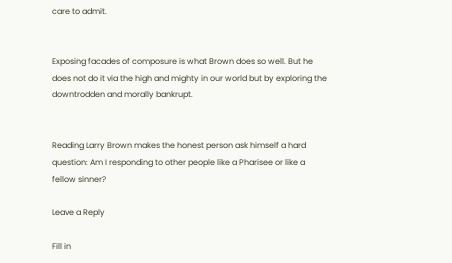care to admit.


Exposing facades of composure is what Brown does so well. But he does not do it via the high and mighty in our world but by exploring the downtrodden and morally bankrupt.


Reading Larry Brown makes the honest person ask himself a hard question: Am I responding to other people like a Pharisee or like a fellow sinner?

Leave a Reply

Fill in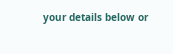your details below or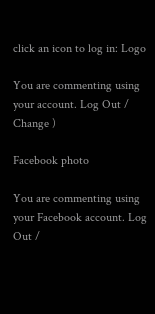click an icon to log in: Logo

You are commenting using your account. Log Out /  Change )

Facebook photo

You are commenting using your Facebook account. Log Out /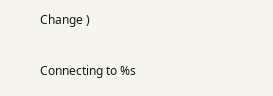Change )

Connecting to %s